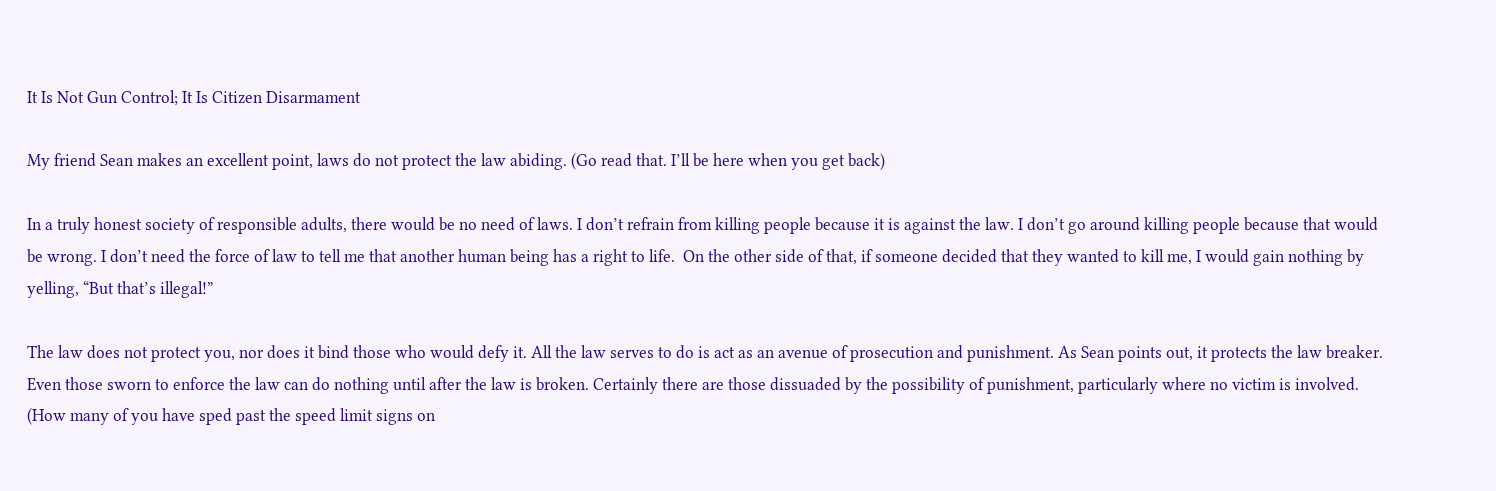It Is Not Gun Control; It Is Citizen Disarmament

My friend Sean makes an excellent point, laws do not protect the law abiding. (Go read that. I’ll be here when you get back)

In a truly honest society of responsible adults, there would be no need of laws. I don’t refrain from killing people because it is against the law. I don’t go around killing people because that would be wrong. I don’t need the force of law to tell me that another human being has a right to life.  On the other side of that, if someone decided that they wanted to kill me, I would gain nothing by yelling, “But that’s illegal!”

The law does not protect you, nor does it bind those who would defy it. All the law serves to do is act as an avenue of prosecution and punishment. As Sean points out, it protects the law breaker. Even those sworn to enforce the law can do nothing until after the law is broken. Certainly there are those dissuaded by the possibility of punishment, particularly where no victim is involved. (How many of you have sped past the speed limit signs on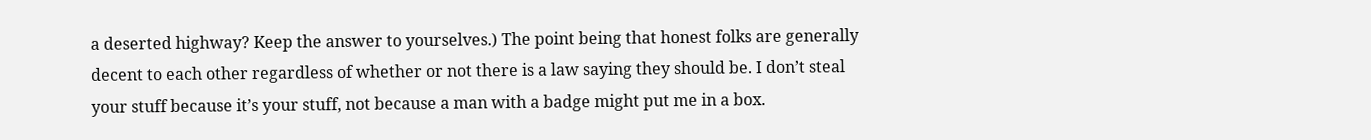a deserted highway? Keep the answer to yourselves.) The point being that honest folks are generally decent to each other regardless of whether or not there is a law saying they should be. I don’t steal your stuff because it’s your stuff, not because a man with a badge might put me in a box.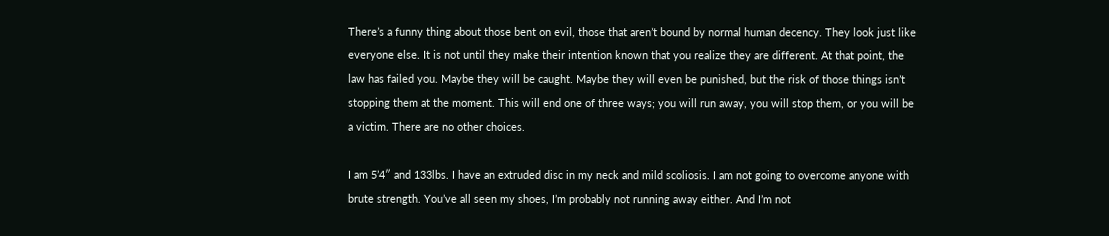There’s a funny thing about those bent on evil, those that aren’t bound by normal human decency. They look just like everyone else. It is not until they make their intention known that you realize they are different. At that point, the law has failed you. Maybe they will be caught. Maybe they will even be punished, but the risk of those things isn’t stopping them at the moment. This will end one of three ways; you will run away, you will stop them, or you will be a victim. There are no other choices.

I am 5’4″ and 133lbs. I have an extruded disc in my neck and mild scoliosis. I am not going to overcome anyone with brute strength. You’ve all seen my shoes, I’m probably not running away either. And I’m not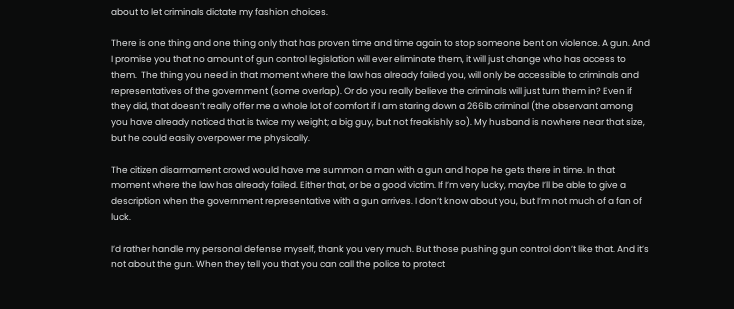about to let criminals dictate my fashion choices.

There is one thing and one thing only that has proven time and time again to stop someone bent on violence. A gun. And I promise you that no amount of gun control legislation will ever eliminate them, it will just change who has access to them.  The thing you need in that moment where the law has already failed you, will only be accessible to criminals and representatives of the government (some overlap). Or do you really believe the criminals will just turn them in? Even if they did, that doesn’t really offer me a whole lot of comfort if I am staring down a 266lb criminal (the observant among you have already noticed that is twice my weight; a big guy, but not freakishly so). My husband is nowhere near that size, but he could easily overpower me physically.

The citizen disarmament crowd would have me summon a man with a gun and hope he gets there in time. In that moment where the law has already failed. Either that, or be a good victim. If I’m very lucky, maybe I’ll be able to give a description when the government representative with a gun arrives. I don’t know about you, but I’m not much of a fan of luck.

I’d rather handle my personal defense myself, thank you very much. But those pushing gun control don’t like that. And it’s not about the gun. When they tell you that you can call the police to protect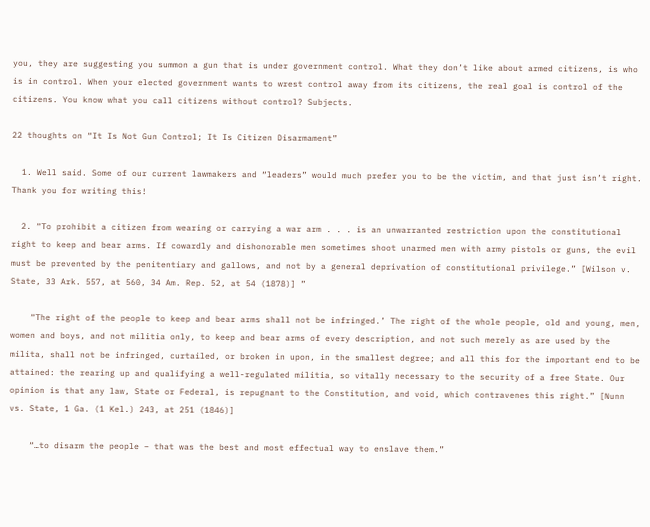you, they are suggesting you summon a gun that is under government control. What they don’t like about armed citizens, is who is in control. When your elected government wants to wrest control away from its citizens, the real goal is control of the citizens. You know what you call citizens without control? Subjects.

22 thoughts on “It Is Not Gun Control; It Is Citizen Disarmament”

  1. Well said. Some of our current lawmakers and “leaders” would much prefer you to be the victim, and that just isn’t right. Thank you for writing this!

  2. “To prohibit a citizen from wearing or carrying a war arm . . . is an unwarranted restriction upon the constitutional right to keep and bear arms. If cowardly and dishonorable men sometimes shoot unarmed men with army pistols or guns, the evil must be prevented by the penitentiary and gallows, and not by a general deprivation of constitutional privilege.” [Wilson v. State, 33 Ark. 557, at 560, 34 Am. Rep. 52, at 54 (1878)] ”

    “The right of the people to keep and bear arms shall not be infringed.’ The right of the whole people, old and young, men, women and boys, and not militia only, to keep and bear arms of every description, and not such merely as are used by the milita, shall not be infringed, curtailed, or broken in upon, in the smallest degree; and all this for the important end to be attained: the rearing up and qualifying a well-regulated militia, so vitally necessary to the security of a free State. Our opinion is that any law, State or Federal, is repugnant to the Constitution, and void, which contravenes this right.” [Nunn vs. State, 1 Ga. (1 Kel.) 243, at 251 (1846)]

    “…to disarm the people – that was the best and most effectual way to enslave them.”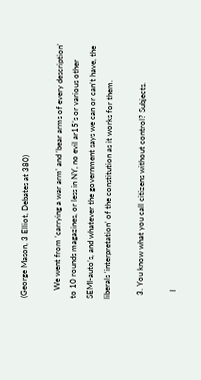(George Mason, 3 Elliot, Debates at 380)

    We went from ‘carrying a war arm’ and ‘bear arms of every description’ to 10 rounds magazines, or less in NY, no evil ar15’s or various other SEMI-auto’s, and whatever the government says we can or can’t have, the liberals ‘interpretation’ of the constitution as it works for them.

  3. You know what you call citizens without control? Subjects.

    I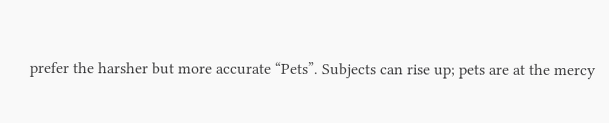prefer the harsher but more accurate “Pets”. Subjects can rise up; pets are at the mercy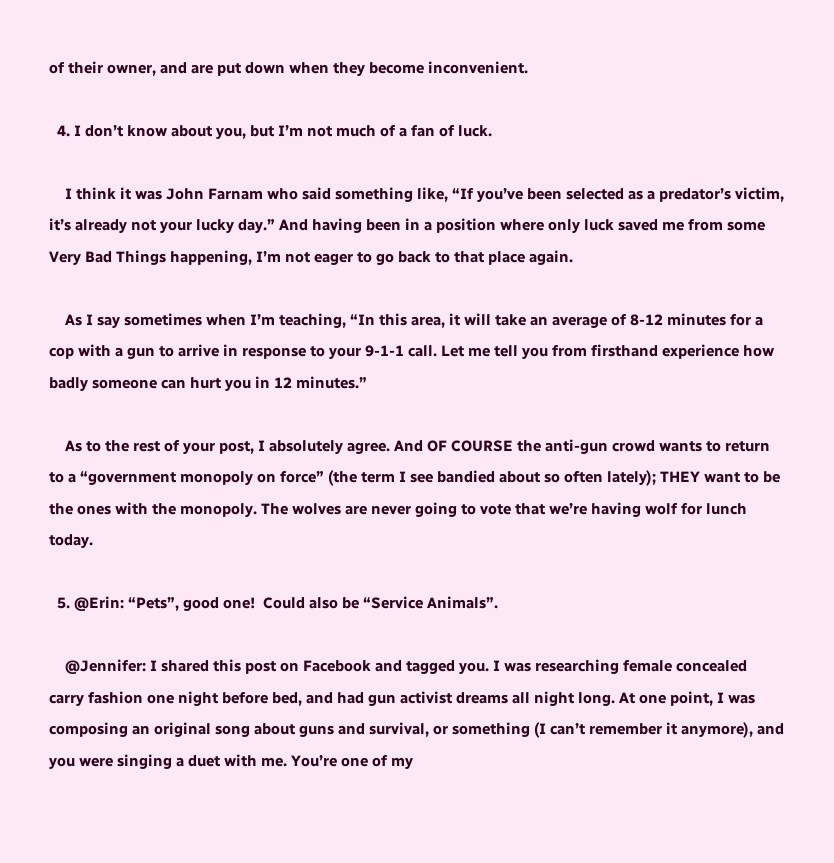of their owner, and are put down when they become inconvenient.

  4. I don’t know about you, but I’m not much of a fan of luck.

    I think it was John Farnam who said something like, “If you’ve been selected as a predator’s victim, it’s already not your lucky day.” And having been in a position where only luck saved me from some Very Bad Things happening, I’m not eager to go back to that place again.

    As I say sometimes when I’m teaching, “In this area, it will take an average of 8-12 minutes for a cop with a gun to arrive in response to your 9-1-1 call. Let me tell you from firsthand experience how badly someone can hurt you in 12 minutes.”

    As to the rest of your post, I absolutely agree. And OF COURSE the anti-gun crowd wants to return to a “government monopoly on force” (the term I see bandied about so often lately); THEY want to be the ones with the monopoly. The wolves are never going to vote that we’re having wolf for lunch today.

  5. @Erin: “Pets”, good one!  Could also be “Service Animals”.

    @Jennifer: I shared this post on Facebook and tagged you. I was researching female concealed carry fashion one night before bed, and had gun activist dreams all night long. At one point, I was composing an original song about guns and survival, or something (I can’t remember it anymore), and you were singing a duet with me. You’re one of my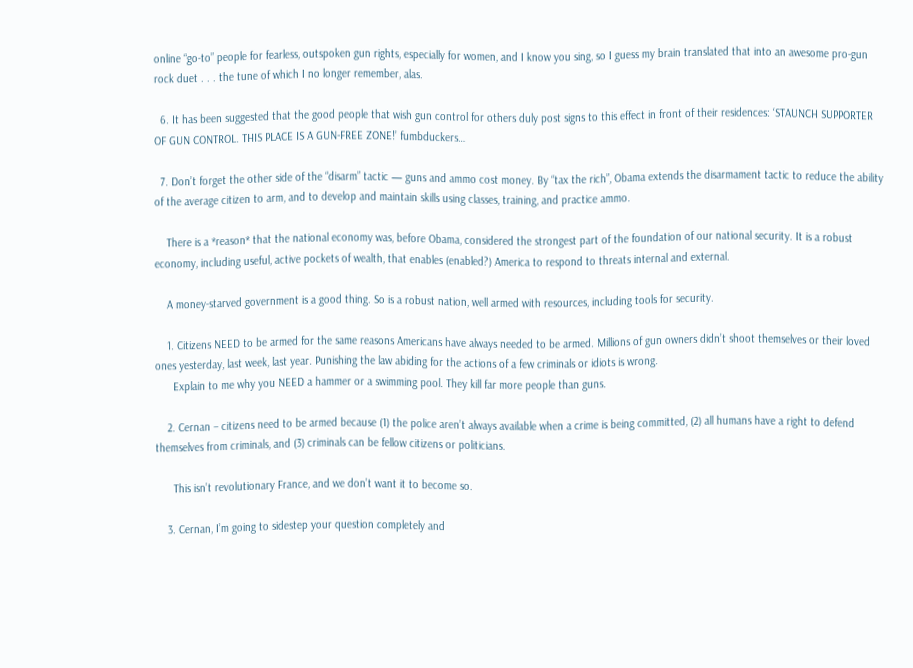online “go-to” people for fearless, outspoken gun rights, especially for women, and I know you sing, so I guess my brain translated that into an awesome pro-gun rock duet . . . the tune of which I no longer remember, alas.

  6. It has been suggested that the good people that wish gun control for others duly post signs to this effect in front of their residences: ‘STAUNCH SUPPORTER OF GUN CONTROL. THIS PLACE IS A GUN-FREE ZONE!’ fumbduckers…

  7. Don’t forget the other side of the “disarm” tactic — guns and ammo cost money. By “tax the rich”, Obama extends the disarmament tactic to reduce the ability of the average citizen to arm, and to develop and maintain skills using classes, training, and practice ammo.

    There is a *reason* that the national economy was, before Obama, considered the strongest part of the foundation of our national security. It is a robust economy, including useful, active pockets of wealth, that enables (enabled?) America to respond to threats internal and external.

    A money-starved government is a good thing. So is a robust nation, well armed with resources, including tools for security.

    1. Citizens NEED to be armed for the same reasons Americans have always needed to be armed. Millions of gun owners didn’t shoot themselves or their loved ones yesterday, last week, last year. Punishing the law abiding for the actions of a few criminals or idiots is wrong.
      Explain to me why you NEED a hammer or a swimming pool. They kill far more people than guns.

    2. Cernan – citizens need to be armed because (1) the police aren’t always available when a crime is being committed, (2) all humans have a right to defend themselves from criminals, and (3) criminals can be fellow citizens or politicians.

      This isn’t revolutionary France, and we don’t want it to become so.

    3. Cernan, I’m going to sidestep your question completely and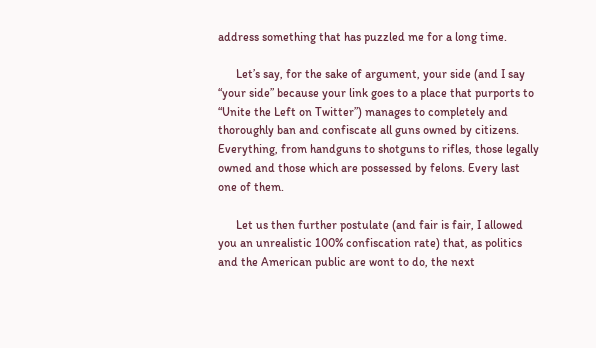address something that has puzzled me for a long time.

      Let’s say, for the sake of argument, your side (and I say “your side” because your link goes to a place that purports to “Unite the Left on Twitter”) manages to completely and thoroughly ban and confiscate all guns owned by citizens. Everything, from handguns to shotguns to rifles, those legally owned and those which are possessed by felons. Every last one of them.

      Let us then further postulate (and fair is fair, I allowed you an unrealistic 100% confiscation rate) that, as politics and the American public are wont to do, the next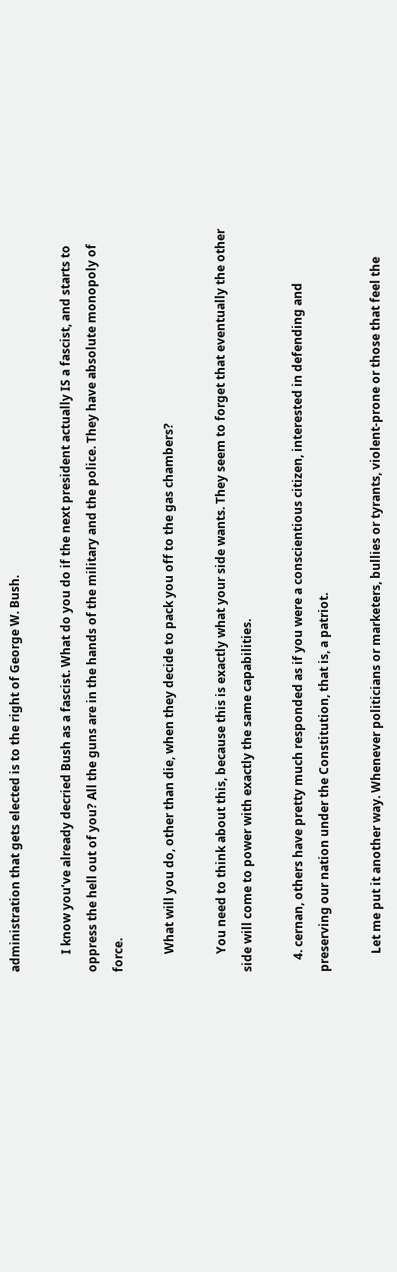administration that gets elected is to the right of George W. Bush.

      I know you’ve already decried Bush as a fascist. What do you do if the next president actually IS a fascist, and starts to oppress the hell out of you? All the guns are in the hands of the military and the police. They have absolute monopoly of force.

      What will you do, other than die, when they decide to pack you off to the gas chambers?

      You need to think about this, because this is exactly what your side wants. They seem to forget that eventually the other side will come to power with exactly the same capabilities.

    4. cernan, others have pretty much responded as if you were a conscientious citizen, interested in defending and preserving our nation under the Constitution, that is, a patriot.

      Let me put it another way. Whenever politicians or marketers, bullies or tyrants, violent-prone or those that feel the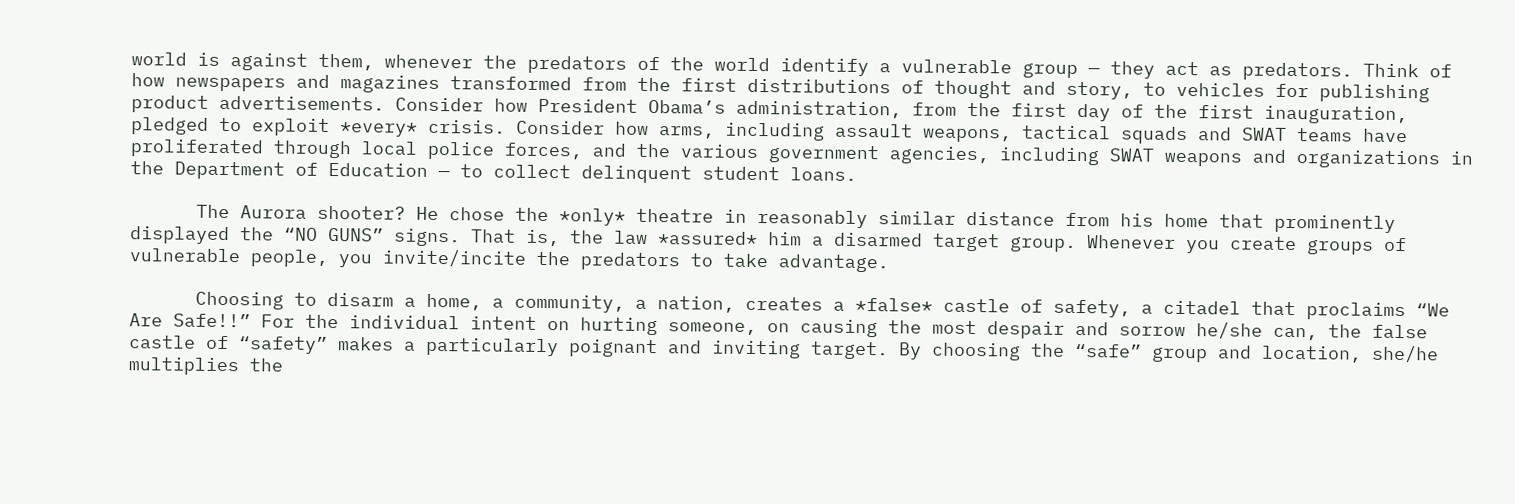world is against them, whenever the predators of the world identify a vulnerable group — they act as predators. Think of how newspapers and magazines transformed from the first distributions of thought and story, to vehicles for publishing product advertisements. Consider how President Obama’s administration, from the first day of the first inauguration, pledged to exploit *every* crisis. Consider how arms, including assault weapons, tactical squads and SWAT teams have proliferated through local police forces, and the various government agencies, including SWAT weapons and organizations in the Department of Education — to collect delinquent student loans.

      The Aurora shooter? He chose the *only* theatre in reasonably similar distance from his home that prominently displayed the “NO GUNS” signs. That is, the law *assured* him a disarmed target group. Whenever you create groups of vulnerable people, you invite/incite the predators to take advantage.

      Choosing to disarm a home, a community, a nation, creates a *false* castle of safety, a citadel that proclaims “We Are Safe!!” For the individual intent on hurting someone, on causing the most despair and sorrow he/she can, the false castle of “safety” makes a particularly poignant and inviting target. By choosing the “safe” group and location, she/he multiplies the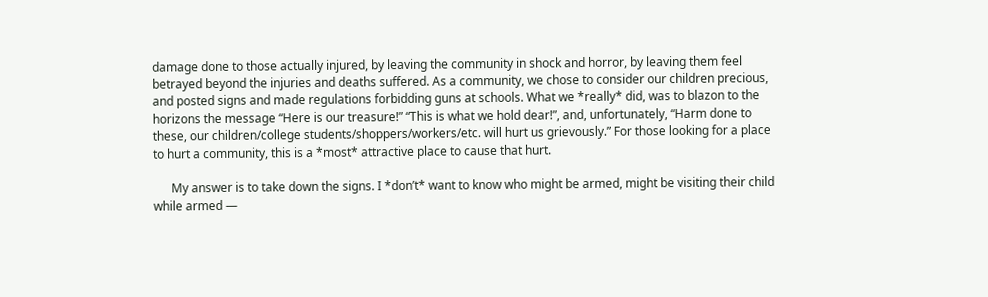damage done to those actually injured, by leaving the community in shock and horror, by leaving them feel betrayed beyond the injuries and deaths suffered. As a community, we chose to consider our children precious, and posted signs and made regulations forbidding guns at schools. What we *really* did, was to blazon to the horizons the message “Here is our treasure!” “This is what we hold dear!”, and, unfortunately, “Harm done to these, our children/college students/shoppers/workers/etc. will hurt us grievously.” For those looking for a place to hurt a community, this is a *most* attractive place to cause that hurt.

      My answer is to take down the signs. I *don’t* want to know who might be armed, might be visiting their child while armed —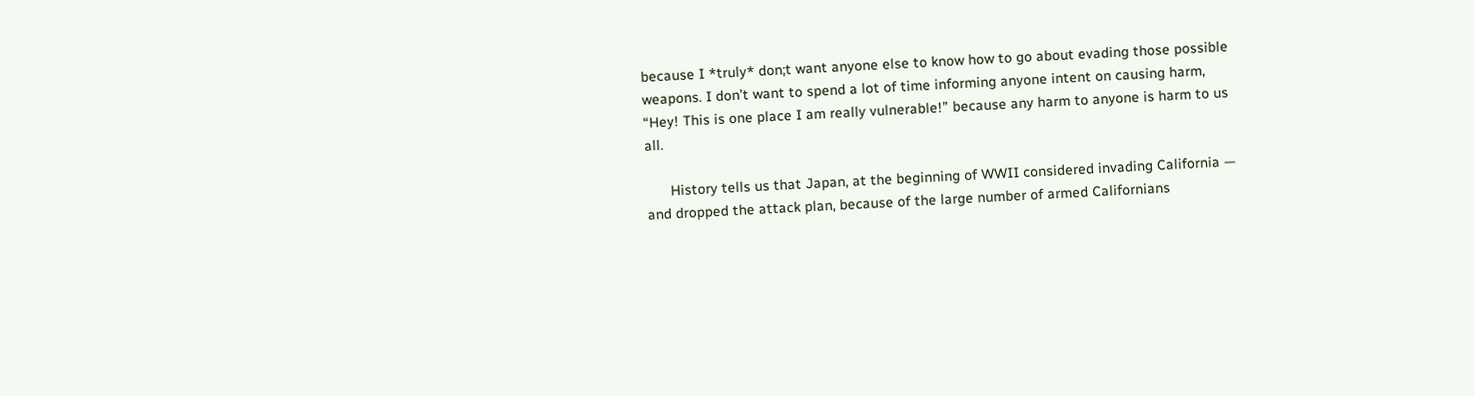because I *truly* don;t want anyone else to know how to go about evading those possible weapons. I don’t want to spend a lot of time informing anyone intent on causing harm, “Hey! This is one place I am really vulnerable!” because any harm to anyone is harm to us all.

      History tells us that Japan, at the beginning of WWII considered invading California — and dropped the attack plan, because of the large number of armed Californians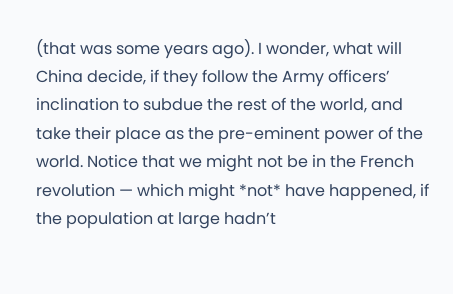(that was some years ago). I wonder, what will China decide, if they follow the Army officers’ inclination to subdue the rest of the world, and take their place as the pre-eminent power of the world. Notice that we might not be in the French revolution — which might *not* have happened, if the population at large hadn’t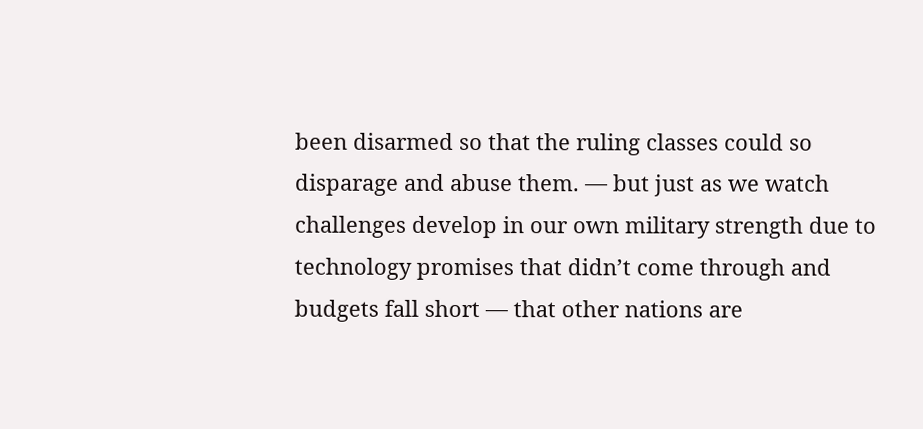been disarmed so that the ruling classes could so disparage and abuse them. — but just as we watch challenges develop in our own military strength due to technology promises that didn’t come through and budgets fall short — that other nations are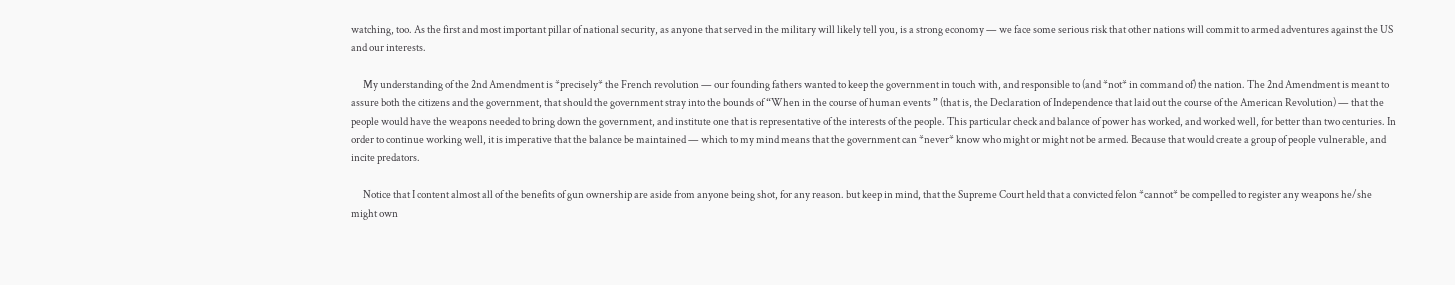watching, too. As the first and most important pillar of national security, as anyone that served in the military will likely tell you, is a strong economy — we face some serious risk that other nations will commit to armed adventures against the US and our interests.

      My understanding of the 2nd Amendment is *precisely* the French revolution — our founding fathers wanted to keep the government in touch with, and responsible to (and *not* in command of) the nation. The 2nd Amendment is meant to assure both the citizens and the government, that should the government stray into the bounds of “When in the course of human events ” (that is, the Declaration of Independence that laid out the course of the American Revolution) — that the people would have the weapons needed to bring down the government, and institute one that is representative of the interests of the people. This particular check and balance of power has worked, and worked well, for better than two centuries. In order to continue working well, it is imperative that the balance be maintained — which to my mind means that the government can *never* know who might or might not be armed. Because that would create a group of people vulnerable, and incite predators.

      Notice that I content almost all of the benefits of gun ownership are aside from anyone being shot, for any reason. but keep in mind, that the Supreme Court held that a convicted felon *cannot* be compelled to register any weapons he/she might own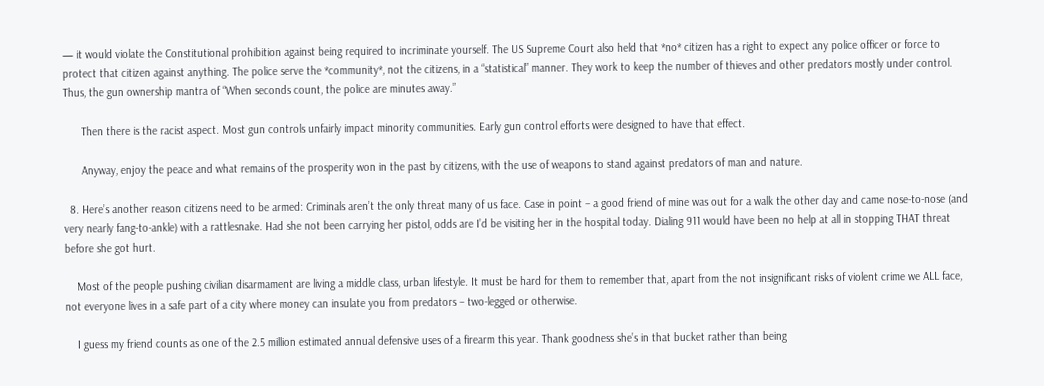— it would violate the Constitutional prohibition against being required to incriminate yourself. The US Supreme Court also held that *no* citizen has a right to expect any police officer or force to protect that citizen against anything. The police serve the *community*, not the citizens, in a “statistical” manner. They work to keep the number of thieves and other predators mostly under control. Thus, the gun ownership mantra of “When seconds count, the police are minutes away.”

      Then there is the racist aspect. Most gun controls unfairly impact minority communities. Early gun control efforts were designed to have that effect.

      Anyway, enjoy the peace and what remains of the prosperity won in the past by citizens, with the use of weapons to stand against predators of man and nature.

  8. Here’s another reason citizens need to be armed: Criminals aren’t the only threat many of us face. Case in point – a good friend of mine was out for a walk the other day and came nose-to-nose (and very nearly fang-to-ankle) with a rattlesnake. Had she not been carrying her pistol, odds are I’d be visiting her in the hospital today. Dialing 911 would have been no help at all in stopping THAT threat before she got hurt.

    Most of the people pushing civilian disarmament are living a middle class, urban lifestyle. It must be hard for them to remember that, apart from the not insignificant risks of violent crime we ALL face, not everyone lives in a safe part of a city where money can insulate you from predators – two-legged or otherwise.

    I guess my friend counts as one of the 2.5 million estimated annual defensive uses of a firearm this year. Thank goodness she’s in that bucket rather than being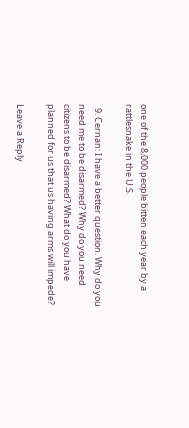one of the 8,000 people bitten each year by a rattlesnake in the U.S.

  9. Cernan: I have a better question. Why do you need me to be disarmed? Why do you need citizens to be disarmed? What do you have planned for us that us having arms will impede?

Leave a Reply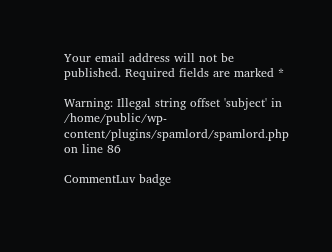Your email address will not be published. Required fields are marked *

Warning: Illegal string offset 'subject' in /home/public/wp-content/plugins/spamlord/spamlord.php on line 86

CommentLuv badge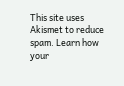This site uses Akismet to reduce spam. Learn how your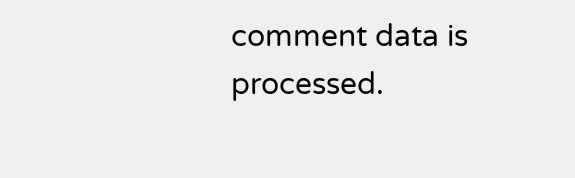comment data is processed.